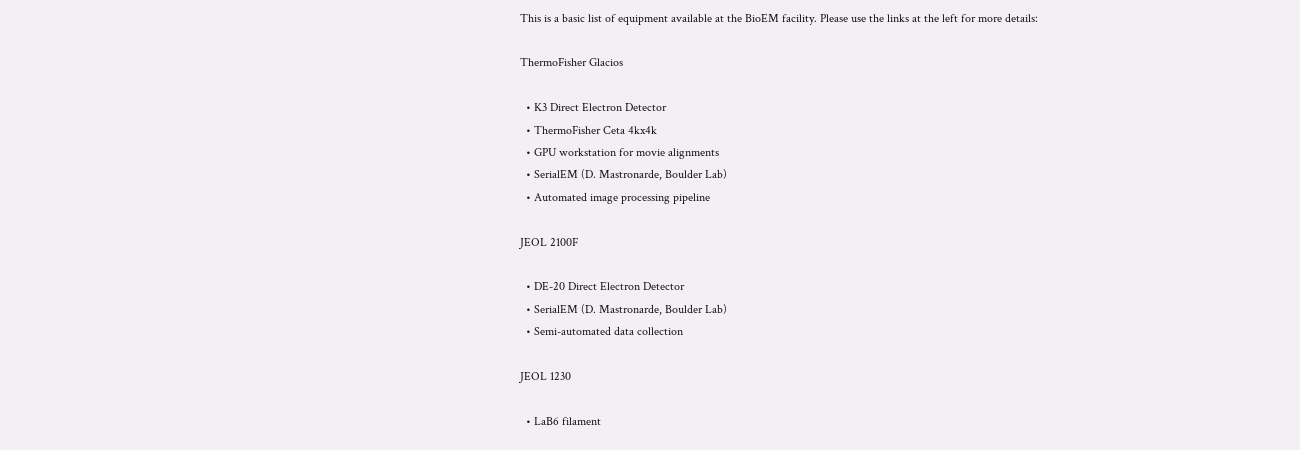This is a basic list of equipment available at the BioEM facility. Please use the links at the left for more details:

ThermoFisher Glacios

  • K3 Direct Electron Detector
  • ThermoFisher Ceta 4kx4k
  • GPU workstation for movie alignments
  • SerialEM (D. Mastronarde, Boulder Lab)
  • Automated image processing pipeline

JEOL 2100F

  • DE-20 Direct Electron Detector
  • SerialEM (D. Mastronarde, Boulder Lab)
  • Semi-automated data collection

JEOL 1230

  • LaB6 filament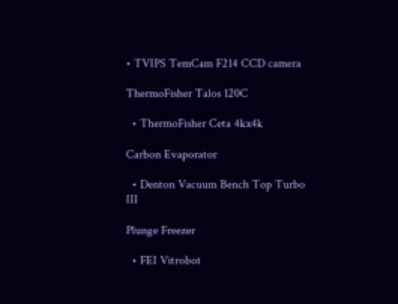• TVIPS TemCam F214 CCD camera

ThermoFisher Talos 120C

  • ThermoFisher Ceta 4kx4k

Carbon Evaporator

  • Denton Vacuum Bench Top Turbo III

Plunge Freezer

  • FEI Vitrobot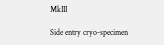MkIII

Side entry cryo-specimen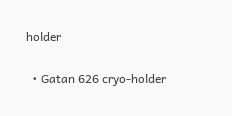holder

  • Gatan 626 cryo-holder